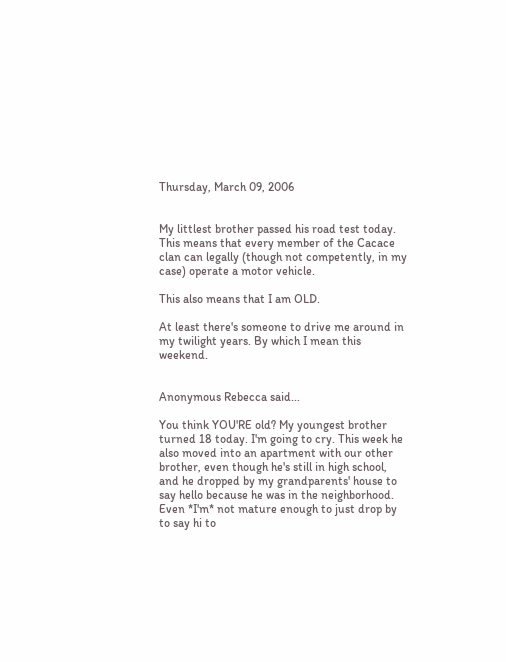Thursday, March 09, 2006


My littlest brother passed his road test today. This means that every member of the Cacace clan can legally (though not competently, in my case) operate a motor vehicle.

This also means that I am OLD.

At least there's someone to drive me around in my twilight years. By which I mean this weekend.


Anonymous Rebecca said...

You think YOU'RE old? My youngest brother turned 18 today. I'm going to cry. This week he also moved into an apartment with our other brother, even though he's still in high school, and he dropped by my grandparents' house to say hello because he was in the neighborhood. Even *I'm* not mature enough to just drop by to say hi to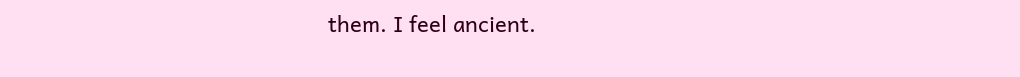them. I feel ancient.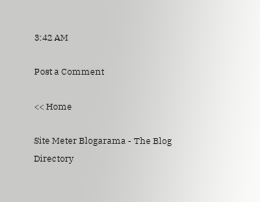3:42 AM

Post a Comment

<< Home

Site Meter Blogarama - The Blog Directory